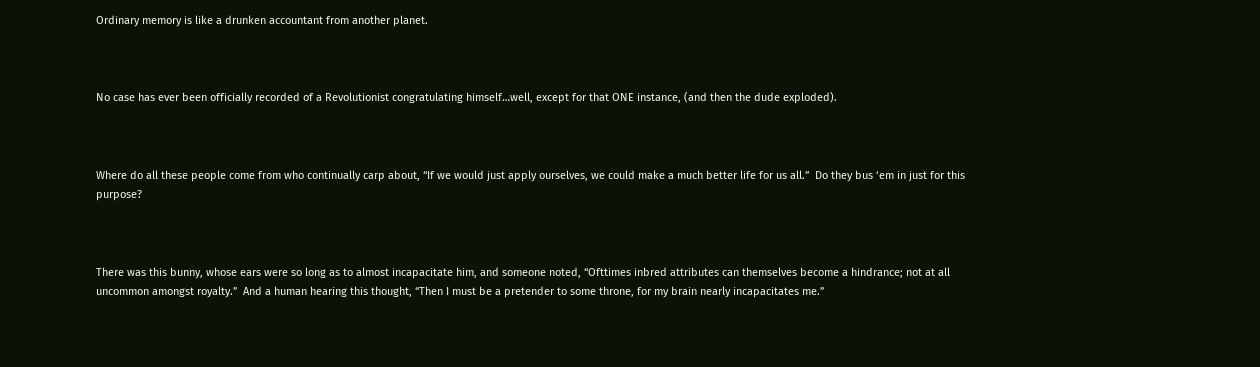Ordinary memory is like a drunken accountant from another planet.



No case has ever been officially recorded of a Revolutionist congratulating himself…well, except for that ONE instance, (and then the dude exploded).



Where do all these people come from who continually carp about, “If we would just apply ourselves, we could make a much better life for us all.”  Do they bus ‘em in just for this purpose?



There was this bunny, whose ears were so long as to almost incapacitate him, and someone noted, “Ofttimes inbred attributes can themselves become a hindrance; not at all uncommon amongst royalty.”  And a human hearing this thought, “Then I must be a pretender to some throne, for my brain nearly incapacitates me.”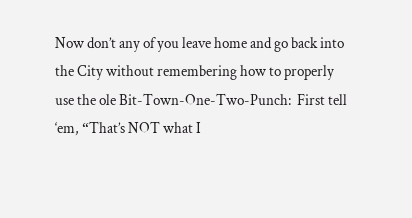Now don’t any of you leave home and go back into the City without remembering how to properly use the ole Bit-Town-One-Two-Punch:  First tell ‘em, “That’s NOT what I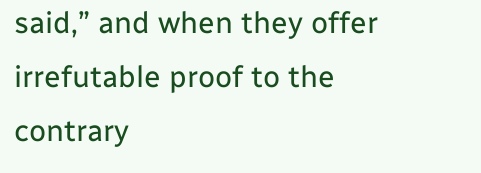said,” and when they offer irrefutable proof to the contrary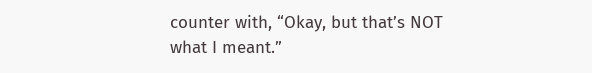counter with, “Okay, but that’s NOT what I meant.”